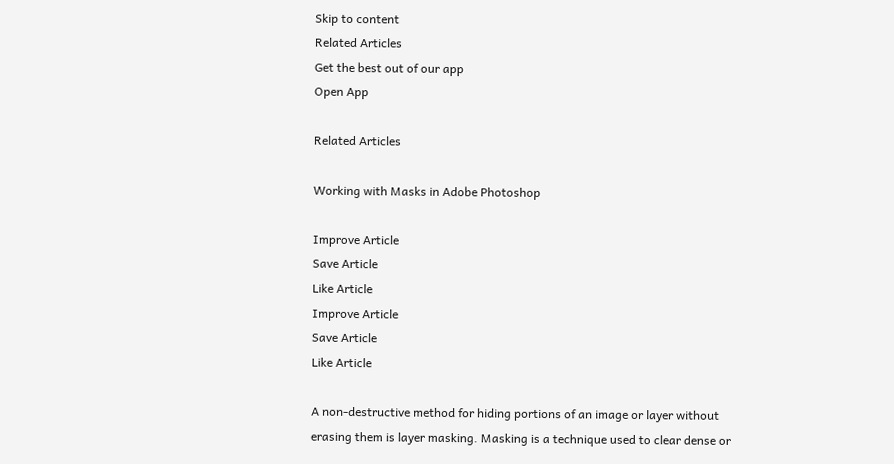Skip to content
Related Articles
Get the best out of our app
Open App

Related Articles

Working with Masks in Adobe Photoshop

Improve Article
Save Article
Like Article
Improve Article
Save Article
Like Article

A non-destructive method for hiding portions of an image or layer without erasing them is layer masking. Masking is a technique used to clear dense or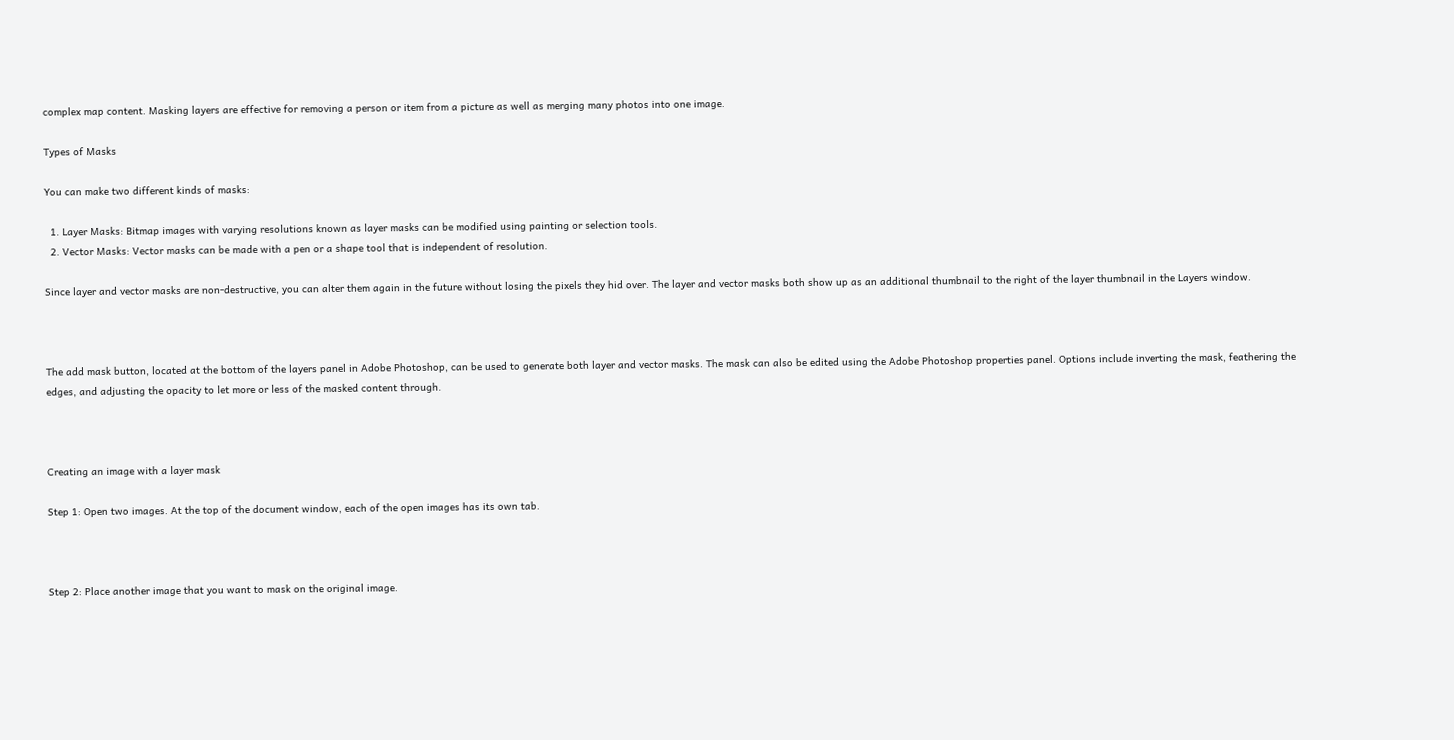complex map content. Masking layers are effective for removing a person or item from a picture as well as merging many photos into one image.

Types of Masks

You can make two different kinds of masks:

  1. Layer Masks: Bitmap images with varying resolutions known as layer masks can be modified using painting or selection tools.
  2. Vector Masks: Vector masks can be made with a pen or a shape tool that is independent of resolution.

Since layer and vector masks are non-destructive, you can alter them again in the future without losing the pixels they hid over. The layer and vector masks both show up as an additional thumbnail to the right of the layer thumbnail in the Layers window.



The add mask button, located at the bottom of the layers panel in Adobe Photoshop, can be used to generate both layer and vector masks. The mask can also be edited using the Adobe Photoshop properties panel. Options include inverting the mask, feathering the edges, and adjusting the opacity to let more or less of the masked content through.



Creating an image with a layer mask

Step 1: Open two images. At the top of the document window, each of the open images has its own tab.



Step 2: Place another image that you want to mask on the original image.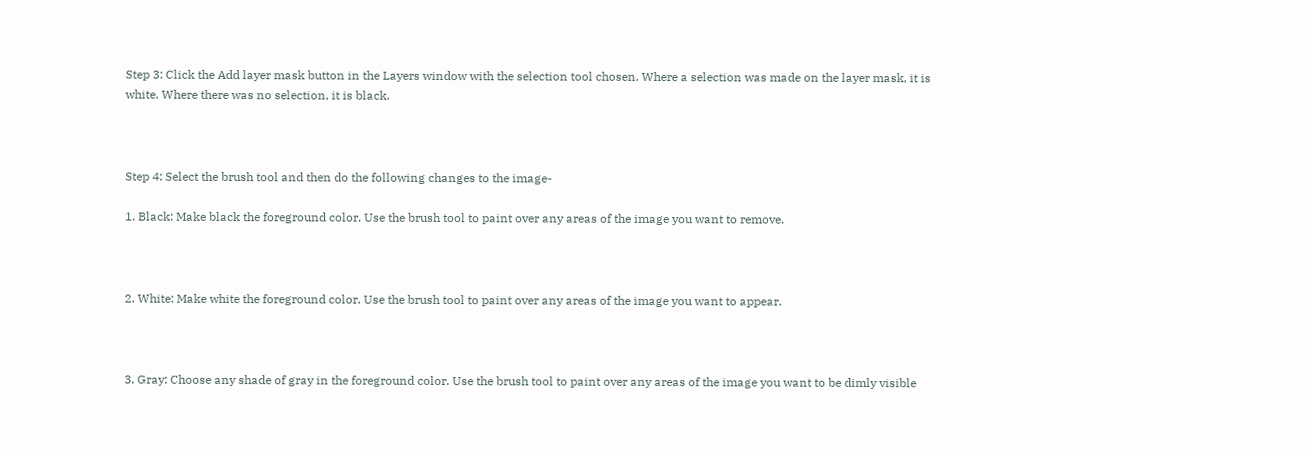Step 3: Click the Add layer mask button in the Layers window with the selection tool chosen. Where a selection was made on the layer mask, it is white. Where there was no selection, it is black.



Step 4: Select the brush tool and then do the following changes to the image-

1. Black: Make black the foreground color. Use the brush tool to paint over any areas of the image you want to remove.



2. White: Make white the foreground color. Use the brush tool to paint over any areas of the image you want to appear.



3. Gray: Choose any shade of gray in the foreground color. Use the brush tool to paint over any areas of the image you want to be dimly visible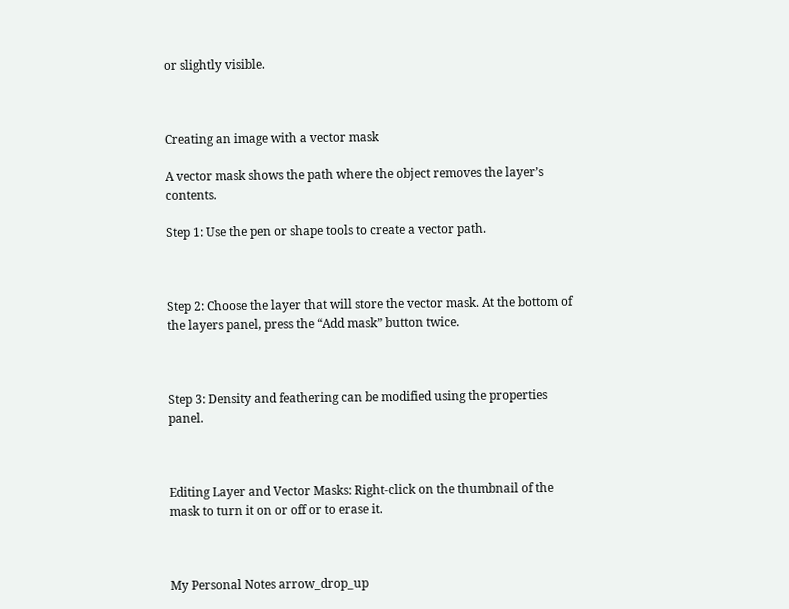or slightly visible.



Creating an image with a vector mask

A vector mask shows the path where the object removes the layer’s contents.

Step 1: Use the pen or shape tools to create a vector path.



Step 2: Choose the layer that will store the vector mask. At the bottom of the layers panel, press the “Add mask” button twice.



Step 3: Density and feathering can be modified using the properties panel.



Editing Layer and Vector Masks: Right-click on the thumbnail of the mask to turn it on or off or to erase it.



My Personal Notes arrow_drop_up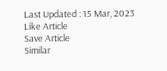Last Updated : 15 Mar, 2023
Like Article
Save Article
Similar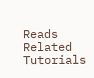Reads
Related Tutorials